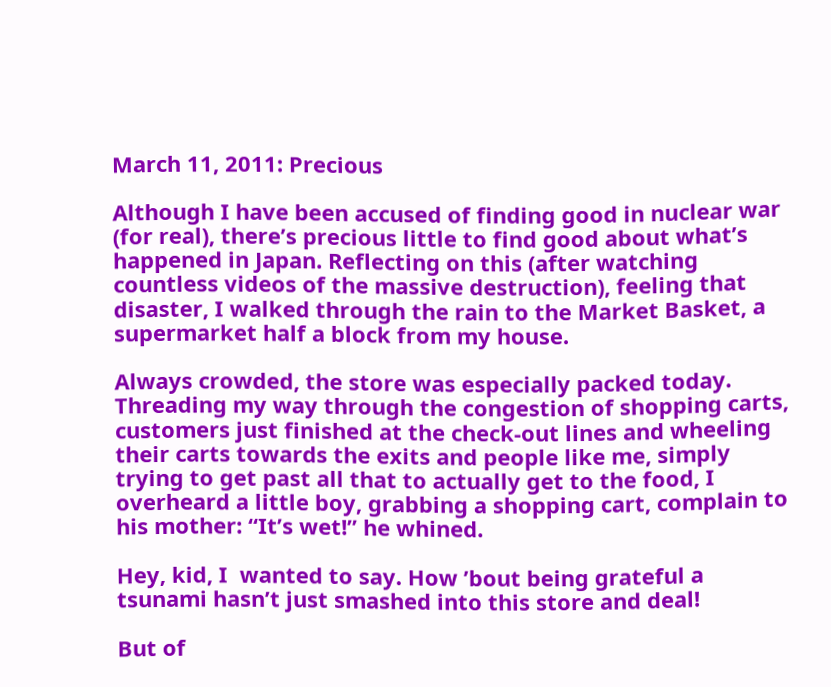March 11, 2011: Precious

Although I have been accused of finding good in nuclear war (for real), there’s precious little to find good about what’s happened in Japan. Reflecting on this (after watching countless videos of the massive destruction), feeling that disaster, I walked through the rain to the Market Basket, a supermarket half a block from my house.

Always crowded, the store was especially packed today. Threading my way through the congestion of shopping carts, customers just finished at the check-out lines and wheeling their carts towards the exits and people like me, simply trying to get past all that to actually get to the food, I overheard a little boy, grabbing a shopping cart, complain to his mother: “It’s wet!” he whined.

Hey, kid, I  wanted to say. How ’bout being grateful a tsunami hasn’t just smashed into this store and deal!

But of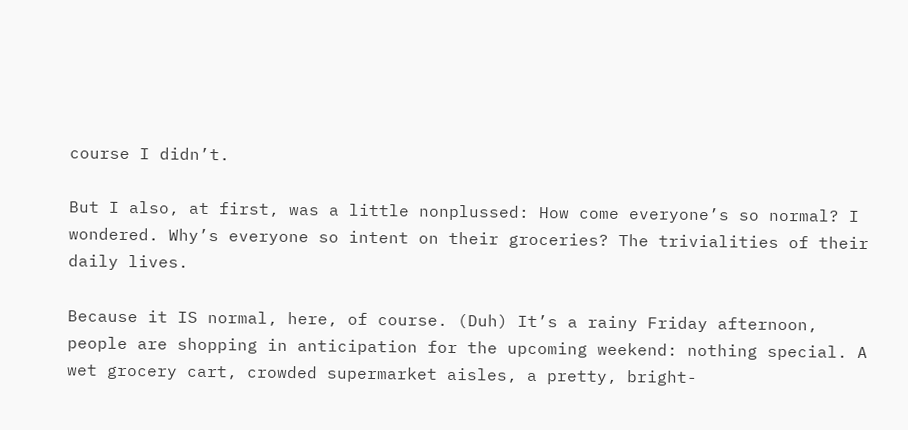course I didn’t.

But I also, at first, was a little nonplussed: How come everyone’s so normal? I wondered. Why’s everyone so intent on their groceries? The trivialities of their daily lives.

Because it IS normal, here, of course. (Duh) It’s a rainy Friday afternoon, people are shopping in anticipation for the upcoming weekend: nothing special. A wet grocery cart, crowded supermarket aisles, a pretty, bright-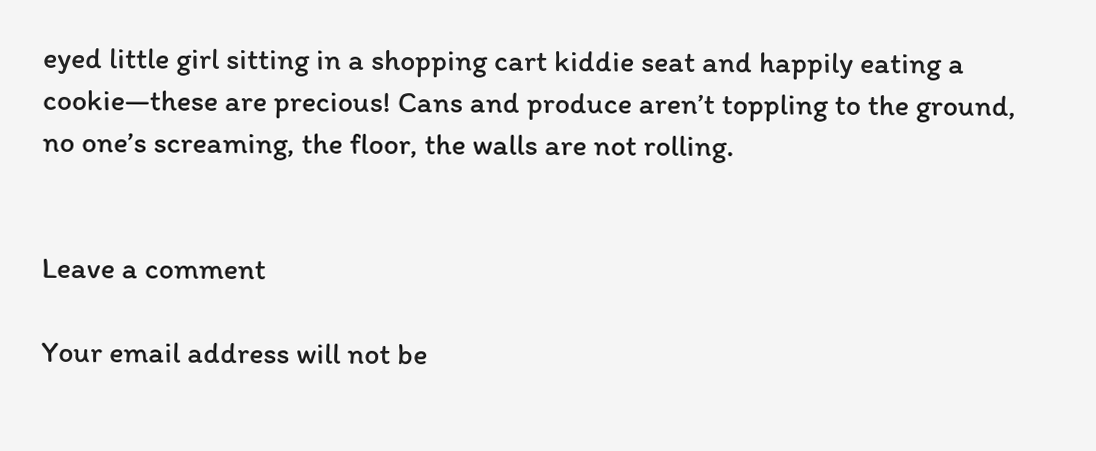eyed little girl sitting in a shopping cart kiddie seat and happily eating a cookie—these are precious! Cans and produce aren’t toppling to the ground, no one’s screaming, the floor, the walls are not rolling.


Leave a comment

Your email address will not be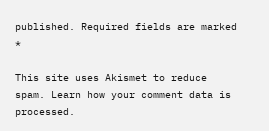published. Required fields are marked *

This site uses Akismet to reduce spam. Learn how your comment data is processed.